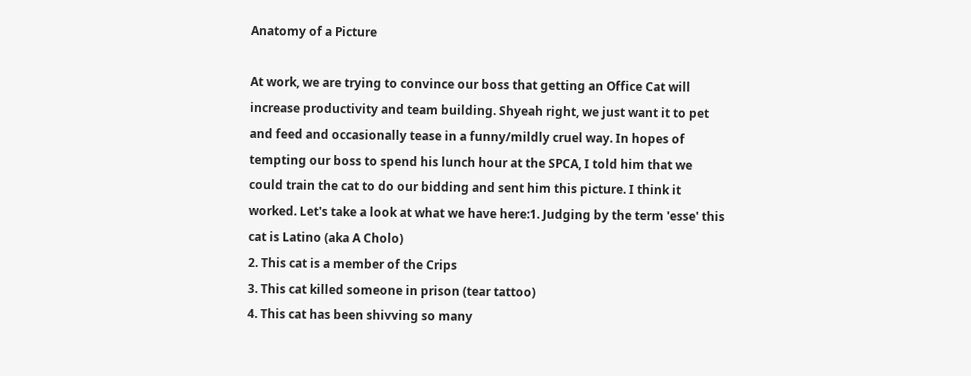Anatomy of a Picture

At work, we are trying to convince our boss that getting an Office Cat will increase productivity and team building. Shyeah right, we just want it to pet and feed and occasionally tease in a funny/mildly cruel way. In hopes of tempting our boss to spend his lunch hour at the SPCA, I told him that we could train the cat to do our bidding and sent him this picture. I think it worked. Let's take a look at what we have here:1. Judging by the term 'esse' this cat is Latino (aka A Cholo)
2. This cat is a member of the Crips
3. This cat killed someone in prison (tear tattoo)
4. This cat has been shivving so many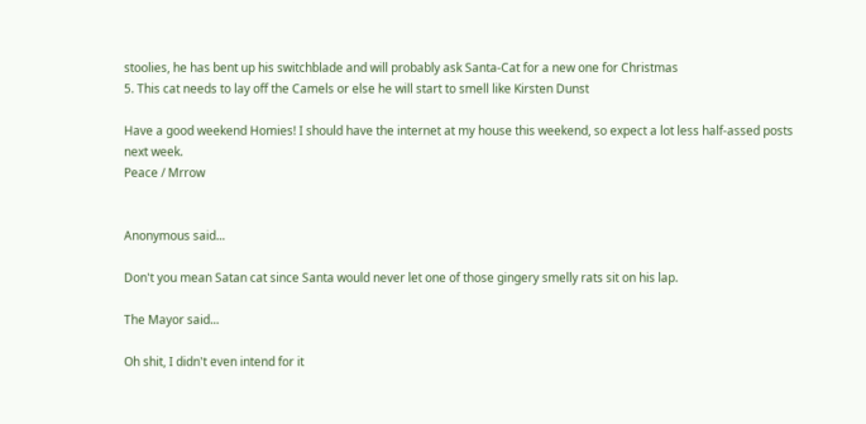stoolies, he has bent up his switchblade and will probably ask Santa-Cat for a new one for Christmas
5. This cat needs to lay off the Camels or else he will start to smell like Kirsten Dunst

Have a good weekend Homies! I should have the internet at my house this weekend, so expect a lot less half-assed posts next week.
Peace / Mrrow


Anonymous said...

Don't you mean Satan cat since Santa would never let one of those gingery smelly rats sit on his lap.

The Mayor said...

Oh shit, I didn't even intend for it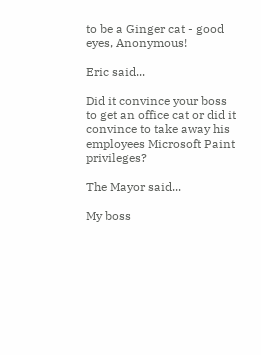to be a Ginger cat - good eyes, Anonymous!

Eric said...

Did it convince your boss to get an office cat or did it convince to take away his employees Microsoft Paint privileges?

The Mayor said...

My boss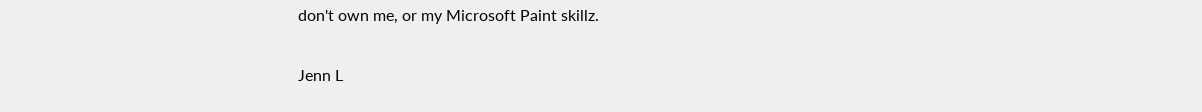don't own me, or my Microsoft Paint skillz.

Jenn L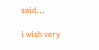said...

i wish very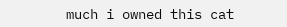much i owned this cat